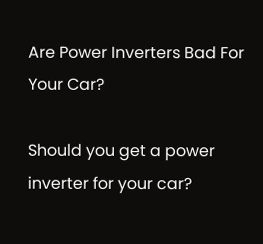Are Power Inverters Bad For Your Car?

Should you get a power inverter for your car?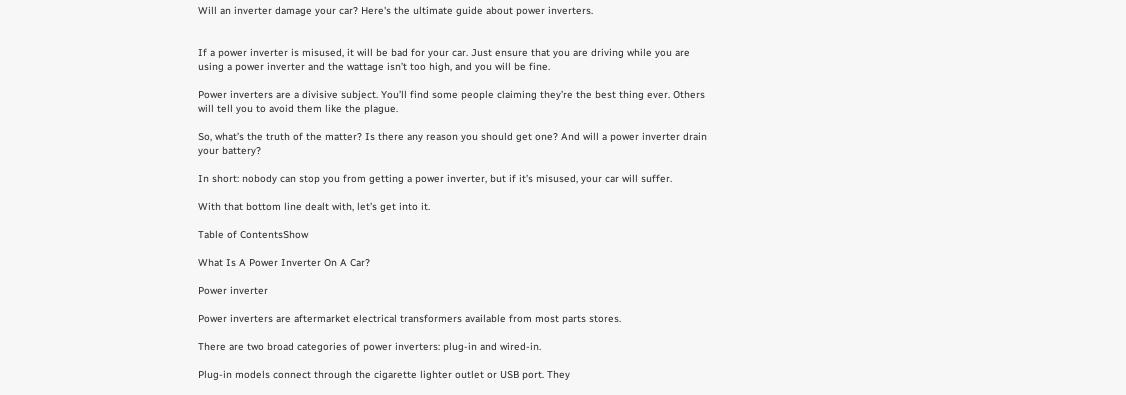Will an inverter damage your car? Here's the ultimate guide about power inverters.


If a power inverter is misused, it will be bad for your car. Just ensure that you are driving while you are using a power inverter and the wattage isn’t too high, and you will be fine.

Power inverters are a divisive subject. You’ll find some people claiming they’re the best thing ever. Others will tell you to avoid them like the plague.

So, what’s the truth of the matter? Is there any reason you should get one? And will a power inverter drain your battery?

In short: nobody can stop you from getting a power inverter, but if it’s misused, your car will suffer.

With that bottom line dealt with, let’s get into it.

Table of ContentsShow

What Is A Power Inverter On A Car?

Power inverter

Power inverters are aftermarket electrical transformers available from most parts stores.

There are two broad categories of power inverters: plug-in and wired-in.

Plug-in models connect through the cigarette lighter outlet or USB port. They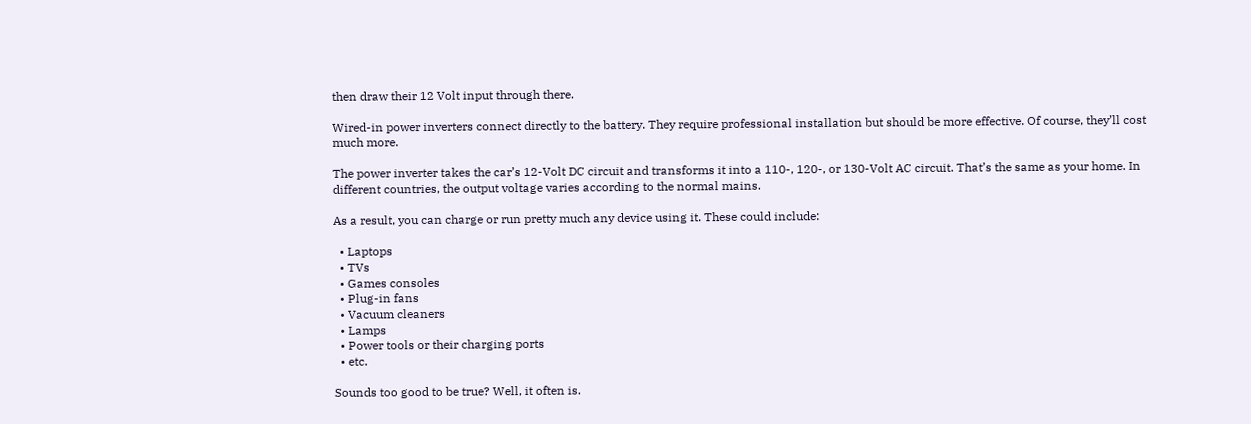then draw their 12 Volt input through there.

Wired-in power inverters connect directly to the battery. They require professional installation but should be more effective. Of course, they’ll cost much more.

The power inverter takes the car’s 12-Volt DC circuit and transforms it into a 110-, 120-, or 130-Volt AC circuit. That’s the same as your home. In different countries, the output voltage varies according to the normal mains.

As a result, you can charge or run pretty much any device using it. These could include:

  • Laptops
  • TVs
  • Games consoles
  • Plug-in fans
  • Vacuum cleaners
  • Lamps
  • Power tools or their charging ports
  • etc.

Sounds too good to be true? Well, it often is.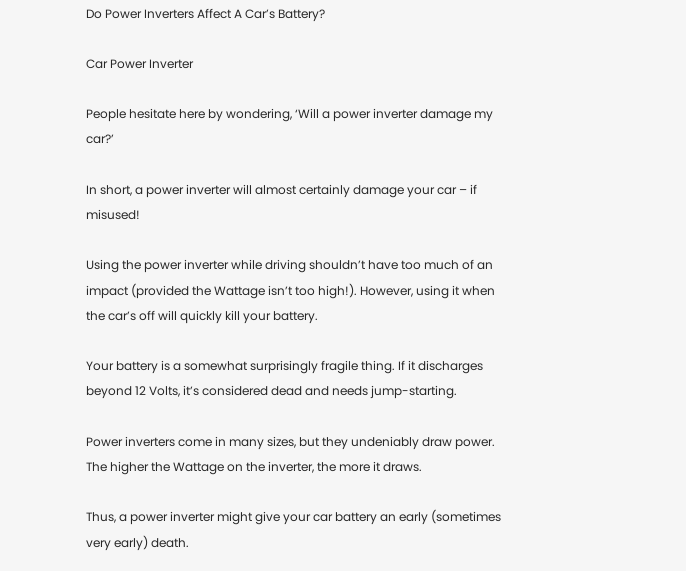Do Power Inverters Affect A Car’s Battery?

Car Power Inverter

People hesitate here by wondering, ‘Will a power inverter damage my car?’

In short, a power inverter will almost certainly damage your car – if misused!

Using the power inverter while driving shouldn’t have too much of an impact (provided the Wattage isn’t too high!). However, using it when the car’s off will quickly kill your battery.

Your battery is a somewhat surprisingly fragile thing. If it discharges beyond 12 Volts, it’s considered dead and needs jump-starting.

Power inverters come in many sizes, but they undeniably draw power. The higher the Wattage on the inverter, the more it draws.

Thus, a power inverter might give your car battery an early (sometimes very early) death.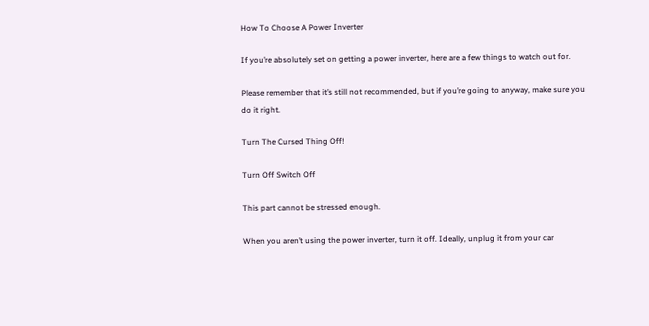How To Choose A Power Inverter

If you’re absolutely set on getting a power inverter, here are a few things to watch out for.

Please remember that it’s still not recommended, but if you’re going to anyway, make sure you do it right.

Turn The Cursed Thing Off!

Turn Off Switch Off

This part cannot be stressed enough.

When you aren’t using the power inverter, turn it off. Ideally, unplug it from your car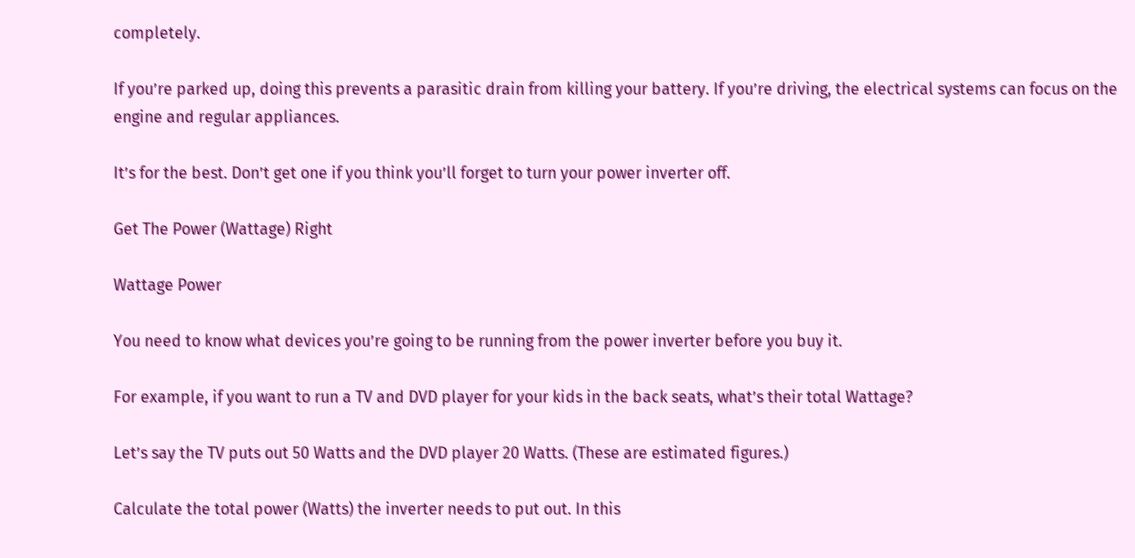completely.

If you’re parked up, doing this prevents a parasitic drain from killing your battery. If you’re driving, the electrical systems can focus on the engine and regular appliances.

It’s for the best. Don’t get one if you think you’ll forget to turn your power inverter off.

Get The Power (Wattage) Right

Wattage Power

You need to know what devices you’re going to be running from the power inverter before you buy it.

For example, if you want to run a TV and DVD player for your kids in the back seats, what’s their total Wattage?

Let’s say the TV puts out 50 Watts and the DVD player 20 Watts. (These are estimated figures.)

Calculate the total power (Watts) the inverter needs to put out. In this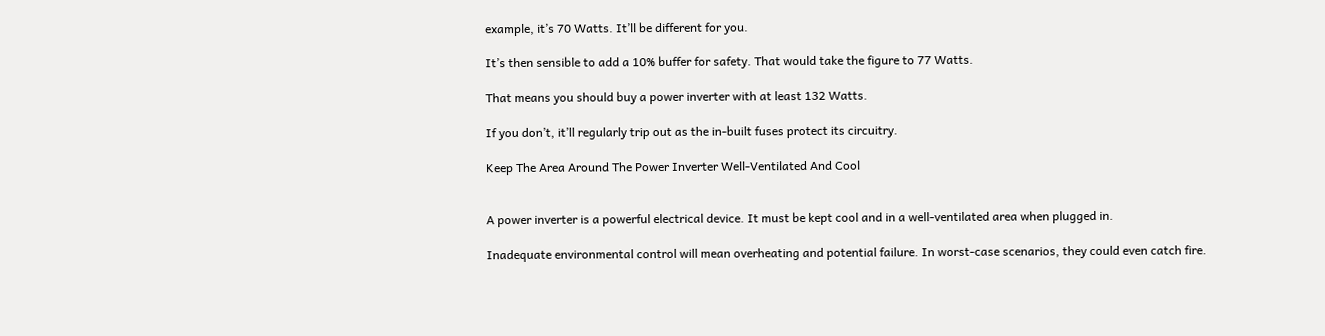example, it’s 70 Watts. It’ll be different for you.

It’s then sensible to add a 10% buffer for safety. That would take the figure to 77 Watts.

That means you should buy a power inverter with at least 132 Watts.

If you don’t, it’ll regularly trip out as the in-built fuses protect its circuitry.

Keep The Area Around The Power Inverter Well-Ventilated And Cool


A power inverter is a powerful electrical device. It must be kept cool and in a well-ventilated area when plugged in.

Inadequate environmental control will mean overheating and potential failure. In worst-case scenarios, they could even catch fire.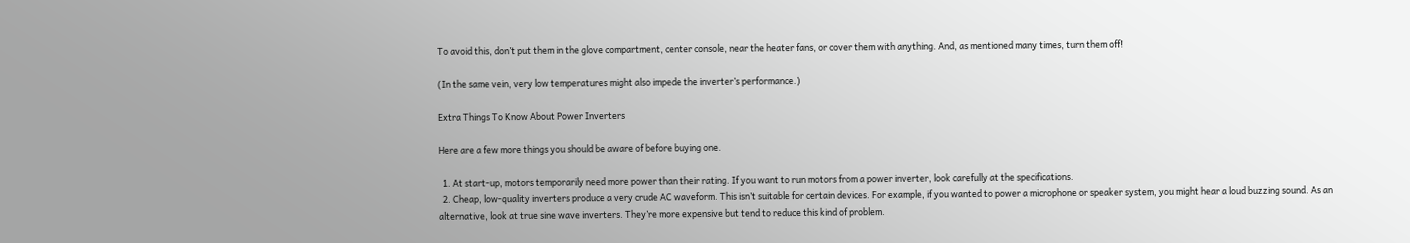To avoid this, don’t put them in the glove compartment, center console, near the heater fans, or cover them with anything. And, as mentioned many times, turn them off!

(In the same vein, very low temperatures might also impede the inverter’s performance.)

Extra Things To Know About Power Inverters

Here are a few more things you should be aware of before buying one.

  1. At start-up, motors temporarily need more power than their rating. If you want to run motors from a power inverter, look carefully at the specifications.
  2. Cheap, low-quality inverters produce a very crude AC waveform. This isn’t suitable for certain devices. For example, if you wanted to power a microphone or speaker system, you might hear a loud buzzing sound. As an alternative, look at true sine wave inverters. They’re more expensive but tend to reduce this kind of problem.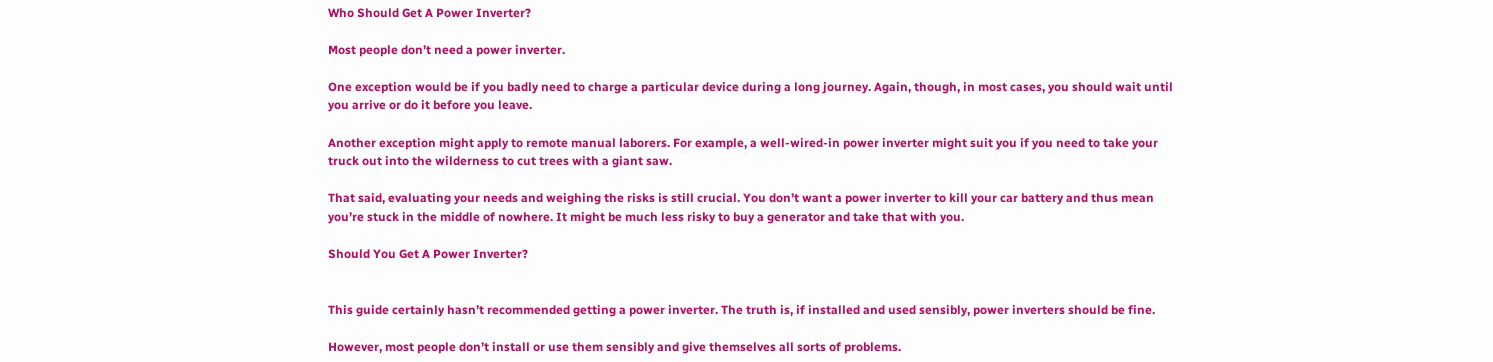Who Should Get A Power Inverter?

Most people don’t need a power inverter.

One exception would be if you badly need to charge a particular device during a long journey. Again, though, in most cases, you should wait until you arrive or do it before you leave.

Another exception might apply to remote manual laborers. For example, a well-wired-in power inverter might suit you if you need to take your truck out into the wilderness to cut trees with a giant saw.

That said, evaluating your needs and weighing the risks is still crucial. You don’t want a power inverter to kill your car battery and thus mean you’re stuck in the middle of nowhere. It might be much less risky to buy a generator and take that with you.

Should You Get A Power Inverter?


This guide certainly hasn’t recommended getting a power inverter. The truth is, if installed and used sensibly, power inverters should be fine.

However, most people don’t install or use them sensibly and give themselves all sorts of problems.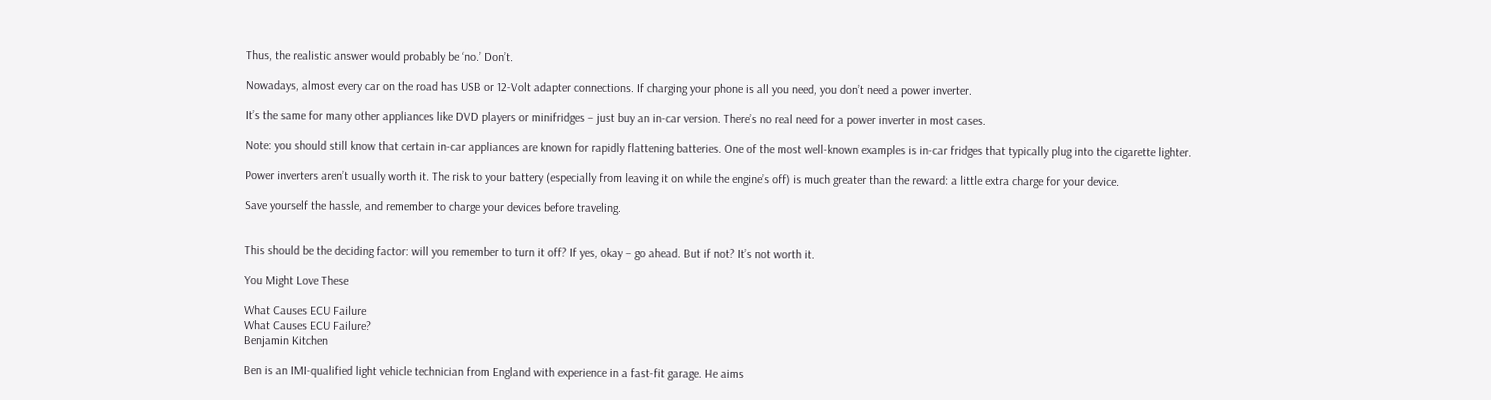Thus, the realistic answer would probably be ‘no.’ Don’t.

Nowadays, almost every car on the road has USB or 12-Volt adapter connections. If charging your phone is all you need, you don’t need a power inverter.

It’s the same for many other appliances like DVD players or minifridges – just buy an in-car version. There’s no real need for a power inverter in most cases.

Note: you should still know that certain in-car appliances are known for rapidly flattening batteries. One of the most well-known examples is in-car fridges that typically plug into the cigarette lighter.

Power inverters aren’t usually worth it. The risk to your battery (especially from leaving it on while the engine’s off) is much greater than the reward: a little extra charge for your device.

Save yourself the hassle, and remember to charge your devices before traveling.


This should be the deciding factor: will you remember to turn it off? If yes, okay – go ahead. But if not? It’s not worth it.

You Might Love These

What Causes ECU Failure
What Causes ECU Failure?
Benjamin Kitchen

Ben is an IMI-qualified light vehicle technician from England with experience in a fast-fit garage. He aims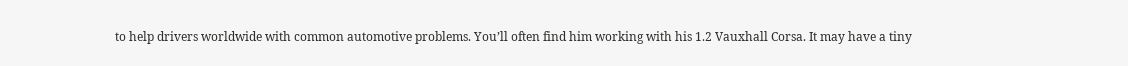to help drivers worldwide with common automotive problems. You’ll often find him working with his 1.2 Vauxhall Corsa. It may have a tiny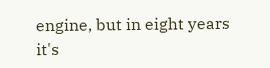engine, but in eight years it's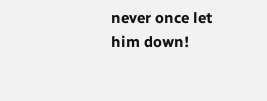never once let him down!